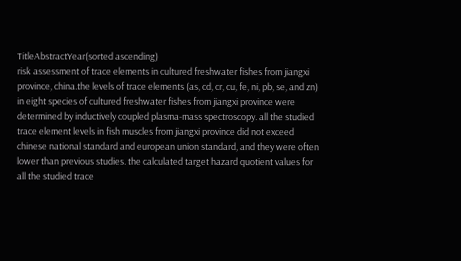TitleAbstractYear(sorted ascending)
risk assessment of trace elements in cultured freshwater fishes from jiangxi province, china.the levels of trace elements (as, cd, cr, cu, fe, ni, pb, se, and zn) in eight species of cultured freshwater fishes from jiangxi province were determined by inductively coupled plasma-mass spectroscopy. all the studied trace element levels in fish muscles from jiangxi province did not exceed chinese national standard and european union standard, and they were often lower than previous studies. the calculated target hazard quotient values for all the studied trace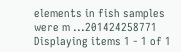elements in fish samples were m ...201424258771
Displaying items 1 - 1 of 1